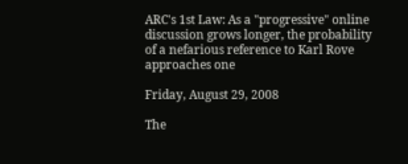ARC's 1st Law: As a "progressive" online discussion grows longer, the probability of a nefarious reference to Karl Rove approaches one

Friday, August 29, 2008

The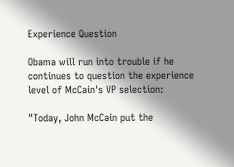Experience Question

Obama will run into trouble if he continues to question the experience level of McCain's VP selection:

"Today, John McCain put the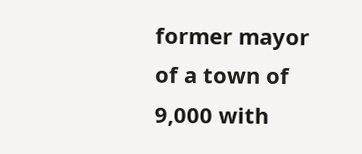former mayor of a town of 9,000 with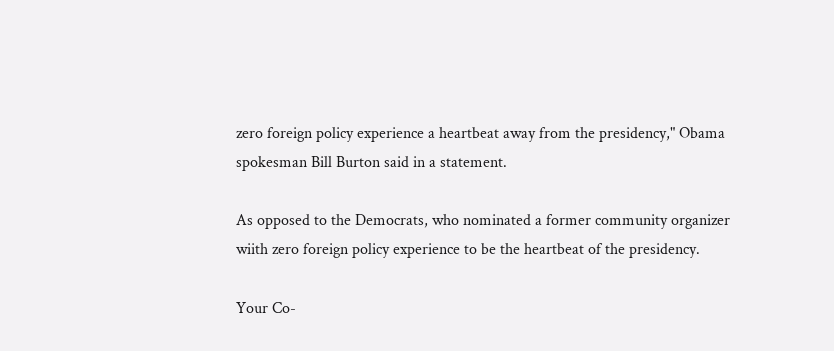zero foreign policy experience a heartbeat away from the presidency," Obama spokesman Bill Burton said in a statement.

As opposed to the Democrats, who nominated a former community organizer wiith zero foreign policy experience to be the heartbeat of the presidency.

Your Co-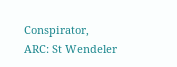Conspirator,
ARC: St Wendeler